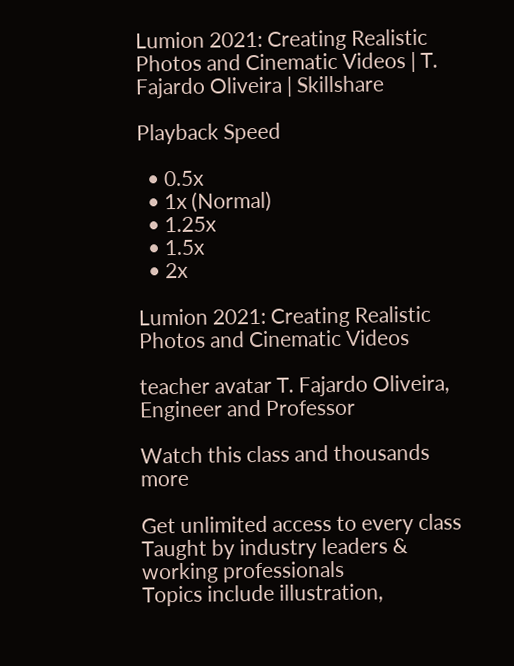Lumion 2021: Creating Realistic Photos and Cinematic Videos | T. Fajardo Oliveira | Skillshare

Playback Speed

  • 0.5x
  • 1x (Normal)
  • 1.25x
  • 1.5x
  • 2x

Lumion 2021: Creating Realistic Photos and Cinematic Videos

teacher avatar T. Fajardo Oliveira, Engineer and Professor

Watch this class and thousands more

Get unlimited access to every class
Taught by industry leaders & working professionals
Topics include illustration,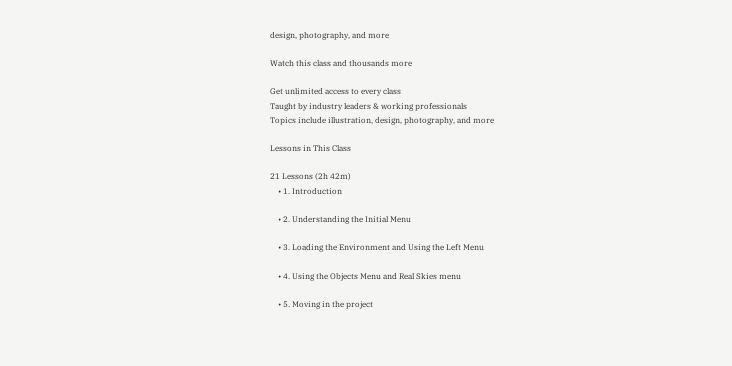design, photography, and more

Watch this class and thousands more

Get unlimited access to every class
Taught by industry leaders & working professionals
Topics include illustration, design, photography, and more

Lessons in This Class

21 Lessons (2h 42m)
    • 1. Introduction

    • 2. Understanding the Initial Menu

    • 3. Loading the Environment and Using the Left Menu

    • 4. Using the Objects Menu and Real Skies menu

    • 5. Moving in the project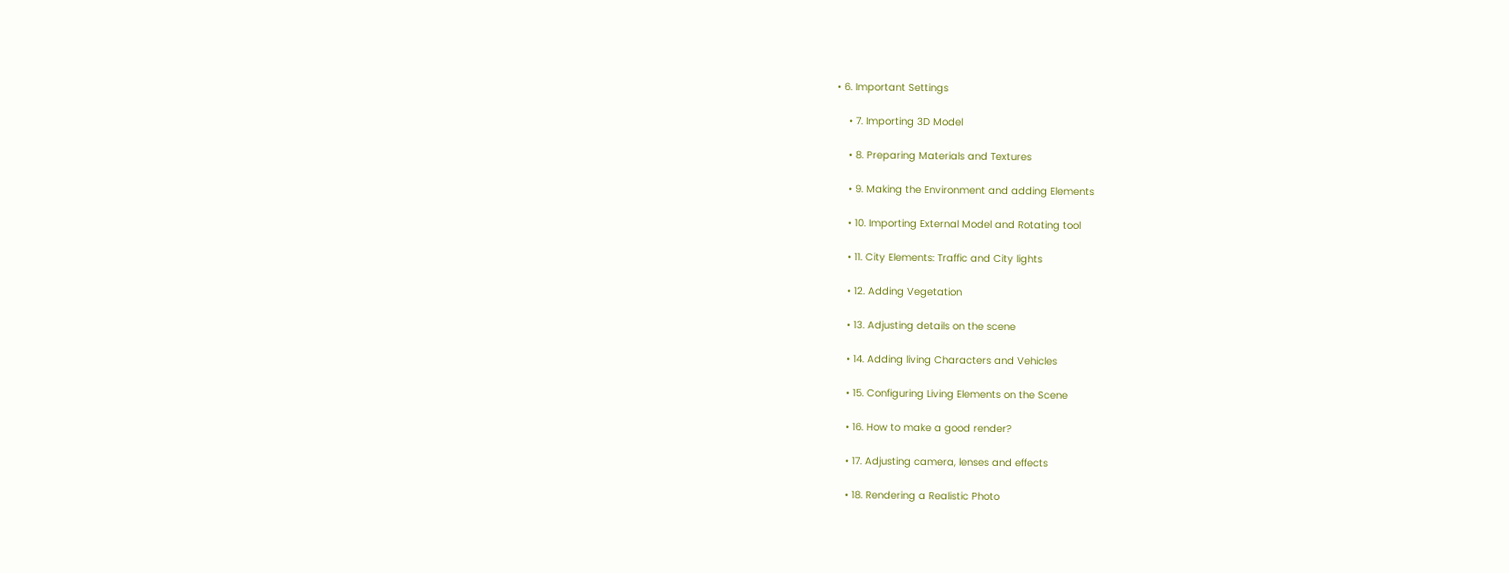• 6. Important Settings

    • 7. Importing 3D Model

    • 8. Preparing Materials and Textures

    • 9. Making the Environment and adding Elements

    • 10. Importing External Model and Rotating tool

    • 11. City Elements: Traffic and City lights

    • 12. Adding Vegetation

    • 13. Adjusting details on the scene

    • 14. Adding living Characters and Vehicles

    • 15. Configuring Living Elements on the Scene

    • 16. How to make a good render?

    • 17. Adjusting camera, lenses and effects

    • 18. Rendering a Realistic Photo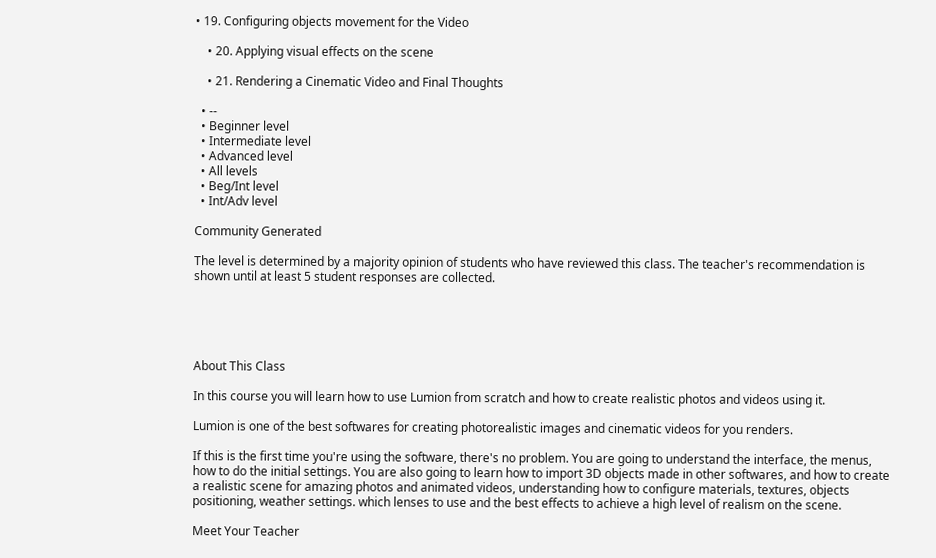• 19. Configuring objects movement for the Video

    • 20. Applying visual effects on the scene

    • 21. Rendering a Cinematic Video and Final Thoughts

  • --
  • Beginner level
  • Intermediate level
  • Advanced level
  • All levels
  • Beg/Int level
  • Int/Adv level

Community Generated

The level is determined by a majority opinion of students who have reviewed this class. The teacher's recommendation is shown until at least 5 student responses are collected.





About This Class

In this course you will learn how to use Lumion from scratch and how to create realistic photos and videos using it.

Lumion is one of the best softwares for creating photorealistic images and cinematic videos for you renders.

If this is the first time you're using the software, there's no problem. You are going to understand the interface, the menus, how to do the initial settings. You are also going to learn how to import 3D objects made in other softwares, and how to create a realistic scene for amazing photos and animated videos, understanding how to configure materials, textures, objects positioning, weather settings. which lenses to use and the best effects to achieve a high level of realism on the scene.

Meet Your Teacher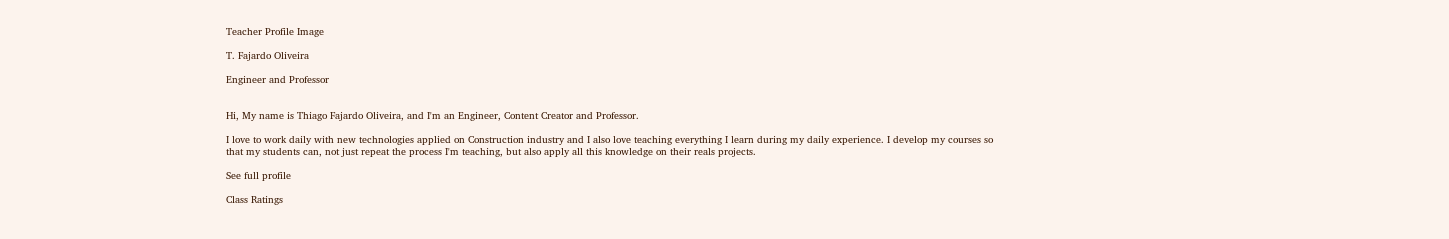Teacher Profile Image

T. Fajardo Oliveira

Engineer and Professor


Hi, My name is Thiago Fajardo Oliveira, and I'm an Engineer, Content Creator and Professor.

I love to work daily with new technologies applied on Construction industry and I also love teaching everything I learn during my daily experience. I develop my courses so that my students can, not just repeat the process I'm teaching, but also apply all this knowledge on their reals projects.

See full profile

Class Ratings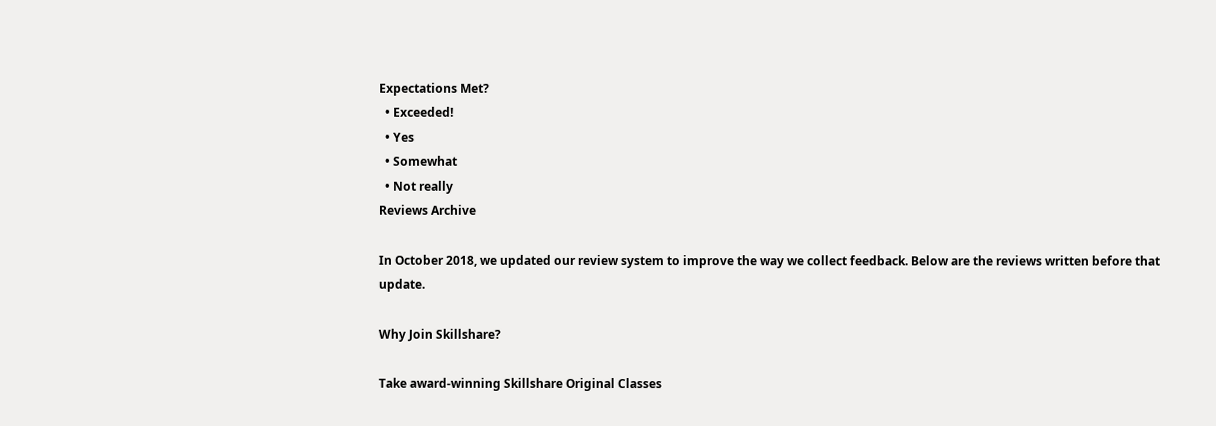Expectations Met?
  • Exceeded!
  • Yes
  • Somewhat
  • Not really
Reviews Archive

In October 2018, we updated our review system to improve the way we collect feedback. Below are the reviews written before that update.

Why Join Skillshare?

Take award-winning Skillshare Original Classes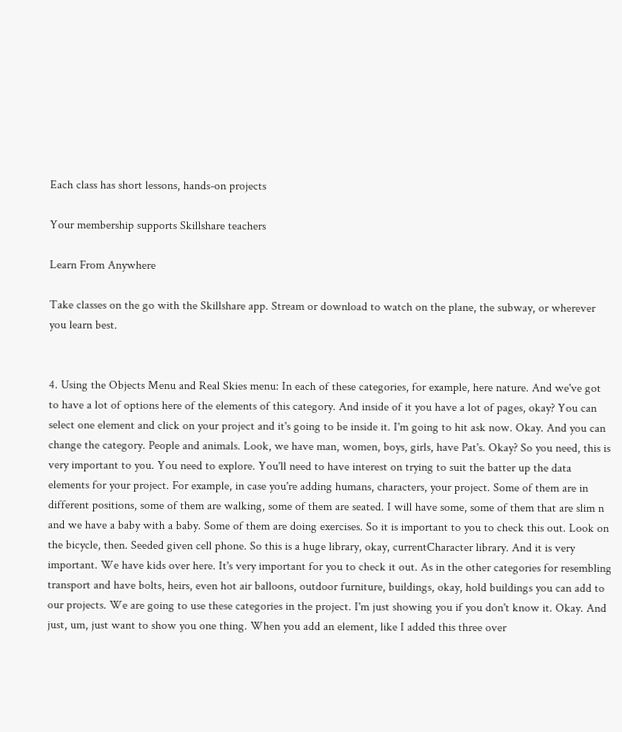Each class has short lessons, hands-on projects

Your membership supports Skillshare teachers

Learn From Anywhere

Take classes on the go with the Skillshare app. Stream or download to watch on the plane, the subway, or wherever you learn best.


4. Using the Objects Menu and Real Skies menu: In each of these categories, for example, here nature. And we've got to have a lot of options here of the elements of this category. And inside of it you have a lot of pages, okay? You can select one element and click on your project and it's going to be inside it. I'm going to hit ask now. Okay. And you can change the category. People and animals. Look, we have man, women, boys, girls, have Pat's. Okay? So you need, this is very important to you. You need to explore. You'll need to have interest on trying to suit the batter up the data elements for your project. For example, in case you're adding humans, characters, your project. Some of them are in different positions, some of them are walking, some of them are seated. I will have some, some of them that are slim n and we have a baby with a baby. Some of them are doing exercises. So it is important to you to check this out. Look on the bicycle, then. Seeded given cell phone. So this is a huge library, okay, currentCharacter library. And it is very important. We have kids over here. It's very important for you to check it out. As in the other categories for resembling transport and have bolts, heirs, even hot air balloons, outdoor furniture, buildings, okay, hold buildings you can add to our projects. We are going to use these categories in the project. I'm just showing you if you don't know it. Okay. And just, um, just want to show you one thing. When you add an element, like I added this three over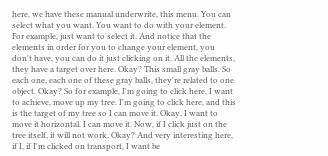here, we have these manual underwrite, this menu. You can select what you want. You want to do with your element. For example, just want to select it. And notice that the elements in order for you to change your element, you don't have, you can do it just clicking on it. All the elements, they have a target over here. Okay? This small gray balls. So each one, each one of these gray balls, they're related to one object. Okay? So for example, I'm going to click here, I want to achieve, move up my tree. I'm going to click here, and this is the target of my tree so I can move it. Okay, I want to move it horizontal. I can move it. Now, if I click just on the tree itself, it will not work. Okay? And very interesting here, if I, if I'm clicked on transport, I want be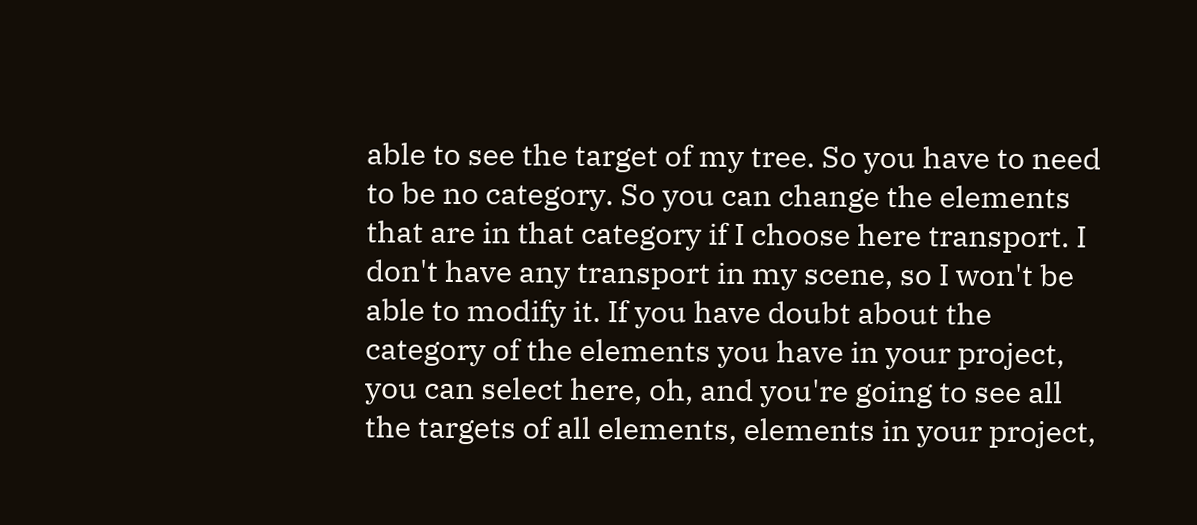able to see the target of my tree. So you have to need to be no category. So you can change the elements that are in that category if I choose here transport. I don't have any transport in my scene, so I won't be able to modify it. If you have doubt about the category of the elements you have in your project, you can select here, oh, and you're going to see all the targets of all elements, elements in your project,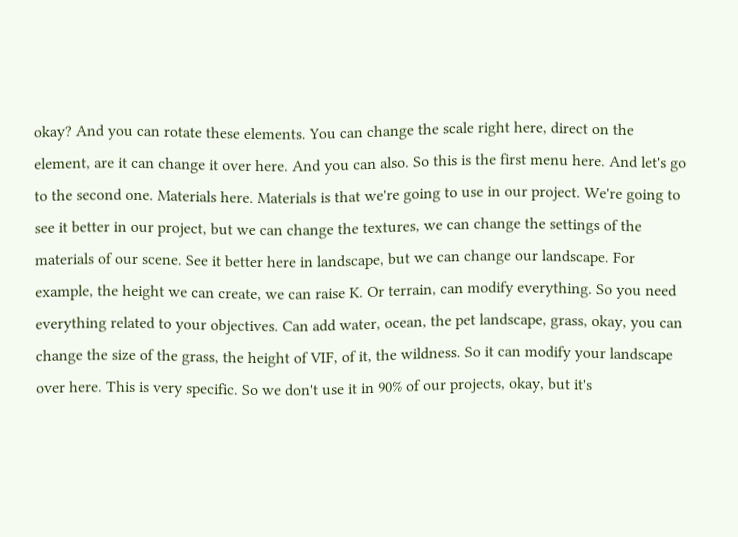okay? And you can rotate these elements. You can change the scale right here, direct on the element, are it can change it over here. And you can also. So this is the first menu here. And let's go to the second one. Materials here. Materials is that we're going to use in our project. We're going to see it better in our project, but we can change the textures, we can change the settings of the materials of our scene. See it better here in landscape, but we can change our landscape. For example, the height we can create, we can raise K. Or terrain, can modify everything. So you need everything related to your objectives. Can add water, ocean, the pet landscape, grass, okay, you can change the size of the grass, the height of VIF, of it, the wildness. So it can modify your landscape over here. This is very specific. So we don't use it in 90% of our projects, okay, but it's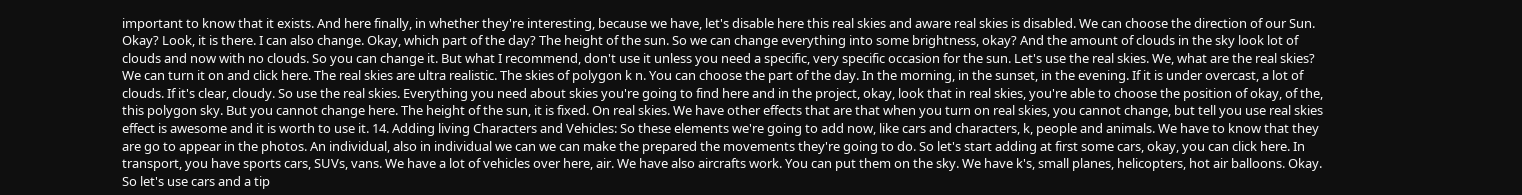important to know that it exists. And here finally, in whether they're interesting, because we have, let's disable here this real skies and aware real skies is disabled. We can choose the direction of our Sun. Okay? Look, it is there. I can also change. Okay, which part of the day? The height of the sun. So we can change everything into some brightness, okay? And the amount of clouds in the sky look lot of clouds and now with no clouds. So you can change it. But what I recommend, don't use it unless you need a specific, very specific occasion for the sun. Let's use the real skies. We, what are the real skies? We can turn it on and click here. The real skies are ultra realistic. The skies of polygon k n. You can choose the part of the day. In the morning, in the sunset, in the evening. If it is under overcast, a lot of clouds. If it's clear, cloudy. So use the real skies. Everything you need about skies you're going to find here and in the project, okay, look that in real skies, you're able to choose the position of okay, of the, this polygon sky. But you cannot change here. The height of the sun, it is fixed. On real skies. We have other effects that are that when you turn on real skies, you cannot change, but tell you use real skies effect is awesome and it is worth to use it. 14. Adding living Characters and Vehicles: So these elements we're going to add now, like cars and characters, k, people and animals. We have to know that they are go to appear in the photos. An individual, also in individual we can we can make the prepared the movements they're going to do. So let's start adding at first some cars, okay, you can click here. In transport, you have sports cars, SUVs, vans. We have a lot of vehicles over here, air. We have also aircrafts work. You can put them on the sky. We have k's, small planes, helicopters, hot air balloons. Okay. So let's use cars and a tip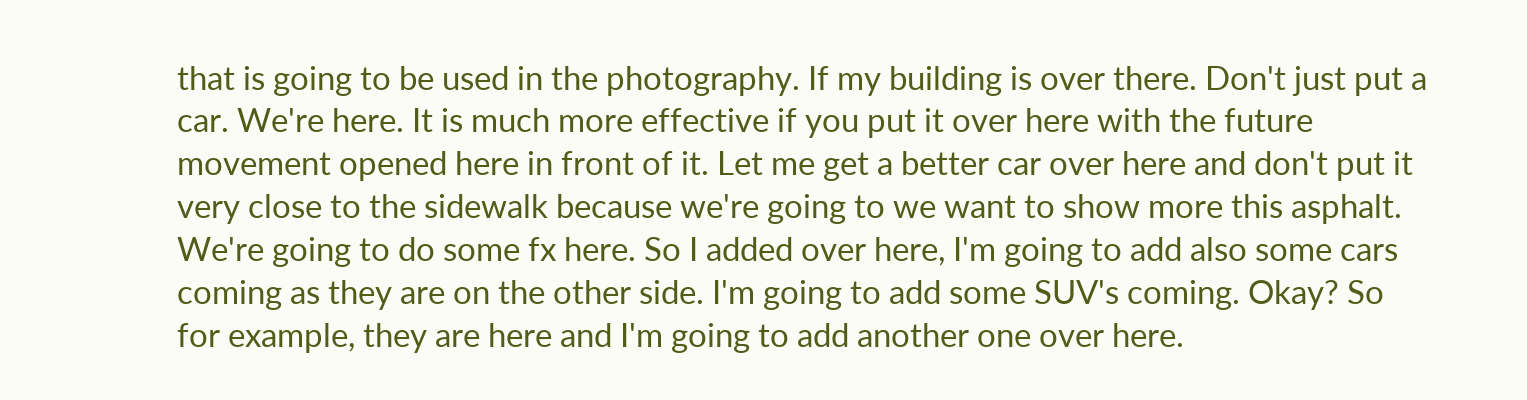that is going to be used in the photography. If my building is over there. Don't just put a car. We're here. It is much more effective if you put it over here with the future movement opened here in front of it. Let me get a better car over here and don't put it very close to the sidewalk because we're going to we want to show more this asphalt. We're going to do some fx here. So I added over here, I'm going to add also some cars coming as they are on the other side. I'm going to add some SUV's coming. Okay? So for example, they are here and I'm going to add another one over here.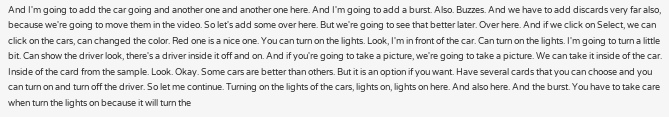And I'm going to add the car going and another one and another one here. And I'm going to add a burst. Also. Buzzes. And we have to add discards very far also, because we're going to move them in the video. So let's add some over here. But we're going to see that better later. Over here. And if we click on Select, we can click on the cars, can changed the color. Red one is a nice one. You can turn on the lights. Look, I'm in front of the car. Can turn on the lights. I'm going to turn a little bit. Can show the driver look, there's a driver inside it off and on. And if you're going to take a picture, we're going to take a picture. We can take it inside of the car. Inside of the card from the sample. Look. Okay. Some cars are better than others. But it is an option if you want. Have several cards that you can choose and you can turn on and turn off the driver. So let me continue. Turning on the lights of the cars, lights on, lights on here. And also here. And the burst. You have to take care when turn the lights on because it will turn the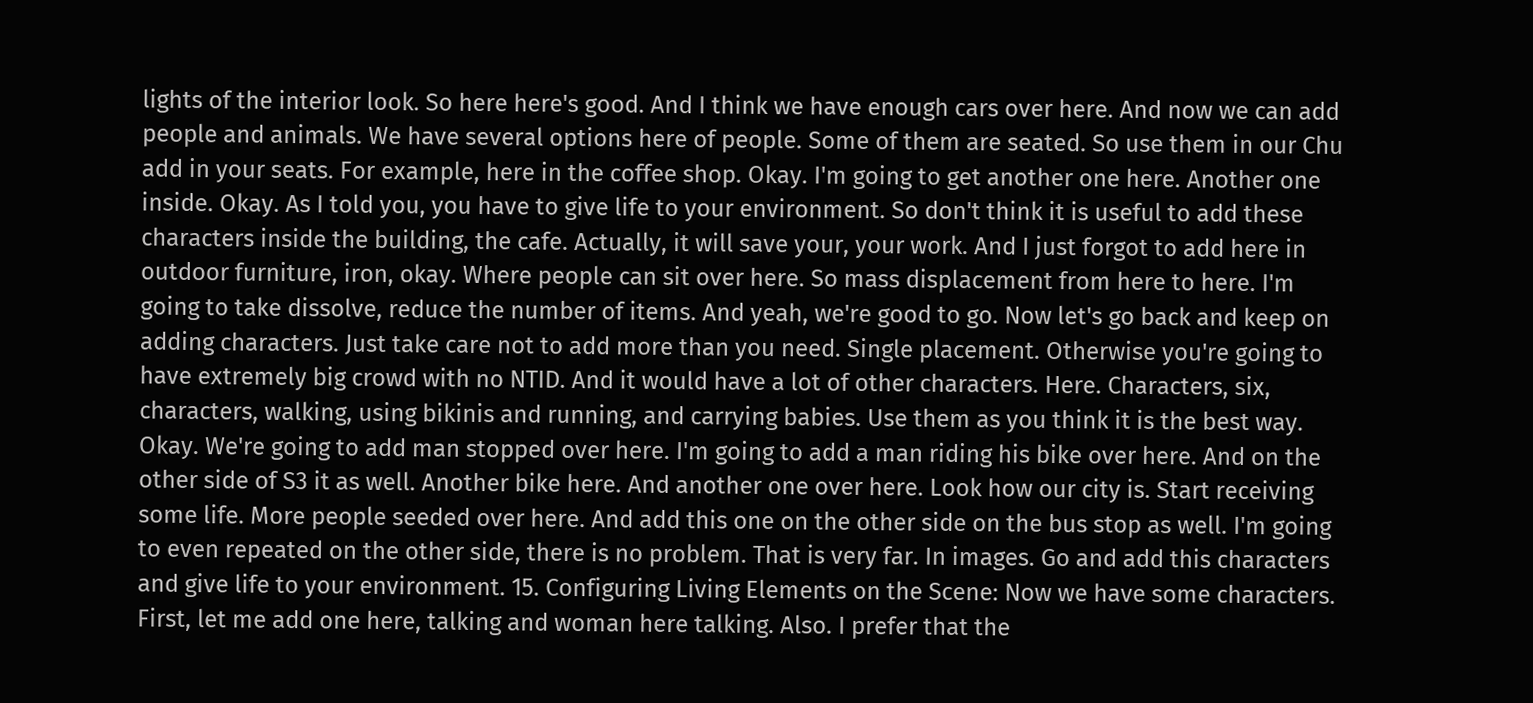lights of the interior look. So here here's good. And I think we have enough cars over here. And now we can add people and animals. We have several options here of people. Some of them are seated. So use them in our Chu add in your seats. For example, here in the coffee shop. Okay. I'm going to get another one here. Another one inside. Okay. As I told you, you have to give life to your environment. So don't think it is useful to add these characters inside the building, the cafe. Actually, it will save your, your work. And I just forgot to add here in outdoor furniture, iron, okay. Where people can sit over here. So mass displacement from here to here. I'm going to take dissolve, reduce the number of items. And yeah, we're good to go. Now let's go back and keep on adding characters. Just take care not to add more than you need. Single placement. Otherwise you're going to have extremely big crowd with no NTID. And it would have a lot of other characters. Here. Characters, six, characters, walking, using bikinis and running, and carrying babies. Use them as you think it is the best way. Okay. We're going to add man stopped over here. I'm going to add a man riding his bike over here. And on the other side of S3 it as well. Another bike here. And another one over here. Look how our city is. Start receiving some life. More people seeded over here. And add this one on the other side on the bus stop as well. I'm going to even repeated on the other side, there is no problem. That is very far. In images. Go and add this characters and give life to your environment. 15. Configuring Living Elements on the Scene: Now we have some characters. First, let me add one here, talking and woman here talking. Also. I prefer that the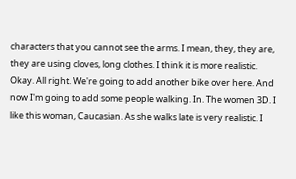characters that you cannot see the arms. I mean, they, they are, they are using cloves, long clothes. I think it is more realistic. Okay. All right. We're going to add another bike over here. And now I'm going to add some people walking. In. The women 3D. I like this woman, Caucasian. As she walks late is very realistic. I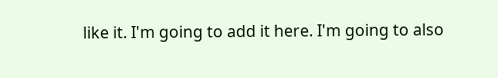like it. I'm going to add it here. I'm going to also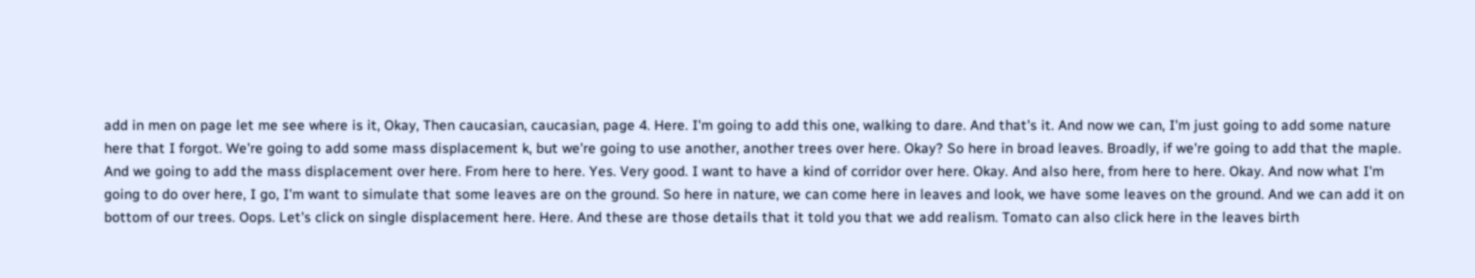add in men on page let me see where is it, Okay, Then caucasian, caucasian, page 4. Here. I'm going to add this one, walking to dare. And that's it. And now we can, I'm just going to add some nature here that I forgot. We're going to add some mass displacement k, but we're going to use another, another trees over here. Okay? So here in broad leaves. Broadly, if we're going to add that the maple. And we going to add the mass displacement over here. From here to here. Yes. Very good. I want to have a kind of corridor over here. Okay. And also here, from here to here. Okay. And now what I'm going to do over here, I go, I'm want to simulate that some leaves are on the ground. So here in nature, we can come here in leaves and look, we have some leaves on the ground. And we can add it on bottom of our trees. Oops. Let's click on single displacement here. Here. And these are those details that it told you that we add realism. Tomato can also click here in the leaves birth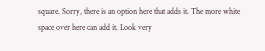square. Sorry, there is an option here that adds it. The more white space over here can add it. Look very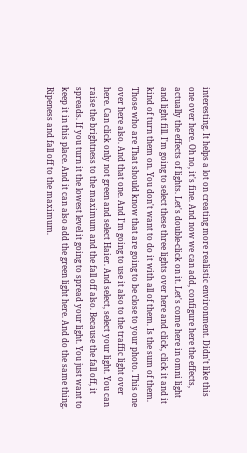interesting. It helps a lot on creating more realistic environment. Didn't like this one over here. Oh no, it's fine. And now we can add, configure here the effects, actually the effects of lights. Let's double-click on it. Let's come here in omni light and light fill. I'm going to select these three lights over here and click, click it and it kind of turn them on. You don't want to do it with all of them. Is the sum of them. Those who are That should know that are going to be close to your photo. This one over here also. And that one. And I'm going to use it also to the traffic light over here. Can click only not green and select Haier. And select, select your light. You can raise the brightness to the maximum and the fall off also. Because the fall off, it spreads. If you turn it the lowest level it going to spread your light. You just want to keep it in this place. And it can also add the green light here. And do the same thing. Ripeness and fall off to the maximum.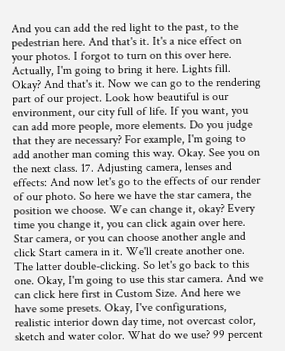And you can add the red light to the past, to the pedestrian here. And that's it. It's a nice effect on your photos. I forgot to turn on this over here. Actually, I'm going to bring it here. Lights fill. Okay? And that's it. Now we can go to the rendering part of our project. Look how beautiful is our environment, our city full of life. If you want, you can add more people, more elements. Do you judge that they are necessary? For example, I'm going to add another man coming this way. Okay. See you on the next class. 17. Adjusting camera, lenses and effects: And now let's go to the effects of our render of our photo. So here we have the star camera, the position we choose. We can change it, okay? Every time you change it, you can click again over here. Star camera, or you can choose another angle and click Start camera in it. We'll create another one. The latter double-clicking. So let's go back to this one. Okay, I'm going to use this star camera. And we can click here first in Custom Size. And here we have some presets. Okay, I've configurations, realistic interior down day time, not overcast color, sketch and water color. What do we use? 99 percent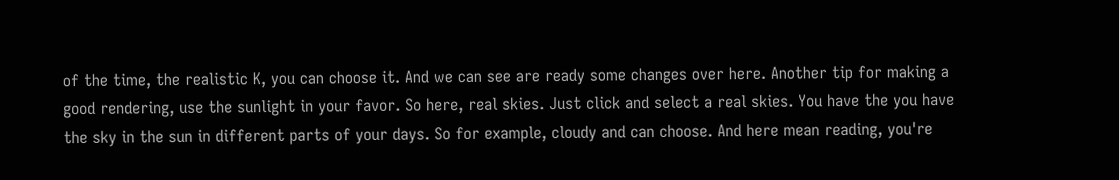of the time, the realistic K, you can choose it. And we can see are ready some changes over here. Another tip for making a good rendering, use the sunlight in your favor. So here, real skies. Just click and select a real skies. You have the you have the sky in the sun in different parts of your days. So for example, cloudy and can choose. And here mean reading, you're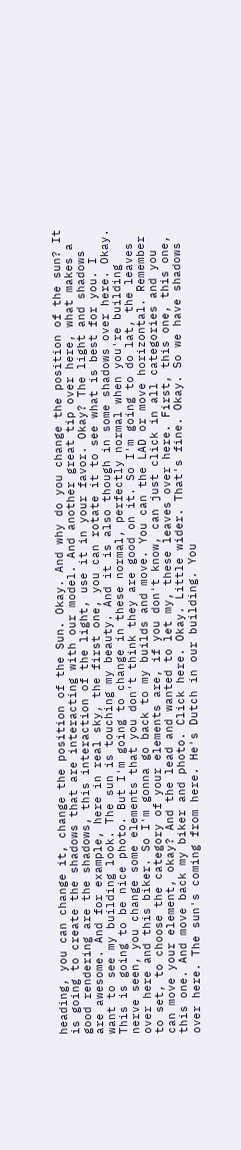heading, you can change it, change the position of the Sun. Okay. And why do you change the position of the sun? It is going to create the shadows that are interacting with our model. And another great tip over here, what makes a good rendering are the shadows, this interaction of the light, use it in your favor. Okay? The light and shadows are awesome. And for example, here in real sky, the first one, you can rotate it to see what is best for you. I want to see my building look. The sun is touching my beauty. And it is also though in some shadows over here. Okay. This is going to be nice photo. But I'm going to change in these normal, perfectly normal when you're building nerve seen, you change some elements that you don't think they are good on it. So I'm going to do lat, the leaves over here and this biker. So I'm gonna go back to my builds and move. You can the LAD or move horizontal. Remember to set, to choose the category of your elements are, if you don't know, can just click in all categories and you can move your element, okay? And the lead and wanted to let my, these leaves over here. First, this one, this one, this one. And move back my biker and photo. Click here. Okay. Little wider. That's fine. Okay. So we have shadows over here. The sun's coming from here. He's Dutch in our building. You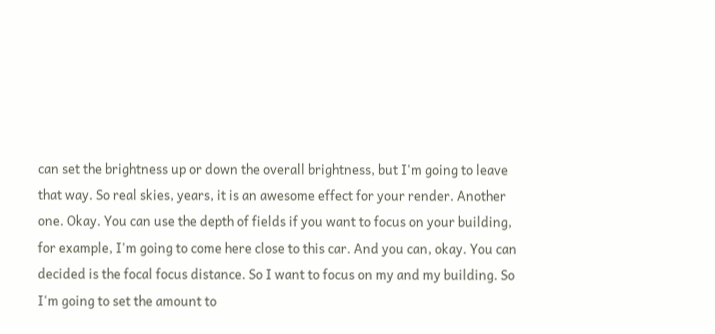can set the brightness up or down the overall brightness, but I'm going to leave that way. So real skies, years, it is an awesome effect for your render. Another one. Okay. You can use the depth of fields if you want to focus on your building, for example, I'm going to come here close to this car. And you can, okay. You can decided is the focal focus distance. So I want to focus on my and my building. So I'm going to set the amount to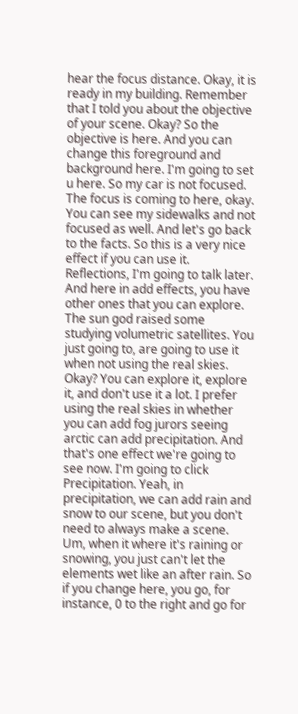hear the focus distance. Okay, it is ready in my building. Remember that I told you about the objective of your scene. Okay? So the objective is here. And you can change this foreground and background here. I'm going to set u here. So my car is not focused. The focus is coming to here, okay. You can see my sidewalks and not focused as well. And let's go back to the facts. So this is a very nice effect if you can use it. Reflections, I'm going to talk later. And here in add effects, you have other ones that you can explore. The sun god raised some studying volumetric satellites. You just going to, are going to use it when not using the real skies. Okay? You can explore it, explore it, and don't use it a lot. I prefer using the real skies in whether you can add fog jurors seeing arctic can add precipitation. And that's one effect we're going to see now. I'm going to click Precipitation. Yeah, in precipitation, we can add rain and snow to our scene, but you don't need to always make a scene. Um, when it where it's raining or snowing, you just can't let the elements wet like an after rain. So if you change here, you go, for instance, 0 to the right and go for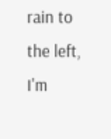rain to the left, I'm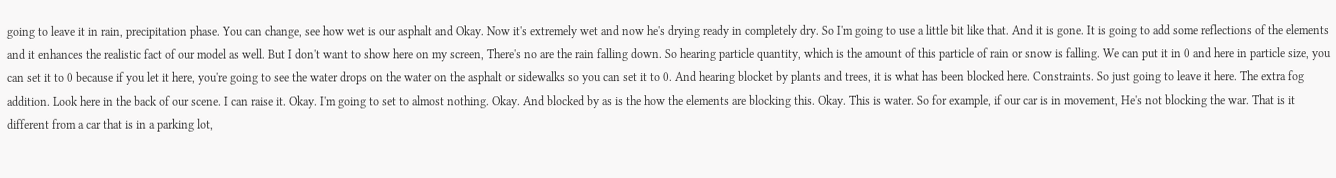going to leave it in rain, precipitation phase. You can change, see how wet is our asphalt and Okay. Now it's extremely wet and now he's drying ready in completely dry. So I'm going to use a little bit like that. And it is gone. It is going to add some reflections of the elements and it enhances the realistic fact of our model as well. But I don't want to show here on my screen, There's no are the rain falling down. So hearing particle quantity, which is the amount of this particle of rain or snow is falling. We can put it in 0 and here in particle size, you can set it to 0 because if you let it here, you're going to see the water drops on the water on the asphalt or sidewalks so you can set it to 0. And hearing blocket by plants and trees, it is what has been blocked here. Constraints. So just going to leave it here. The extra fog addition. Look here in the back of our scene. I can raise it. Okay. I'm going to set to almost nothing. Okay. And blocked by as is the how the elements are blocking this. Okay. This is water. So for example, if our car is in movement, He's not blocking the war. That is it different from a car that is in a parking lot,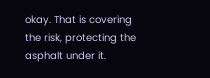okay. That is covering the risk, protecting the asphalt under it.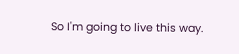So I'm going to live this way.